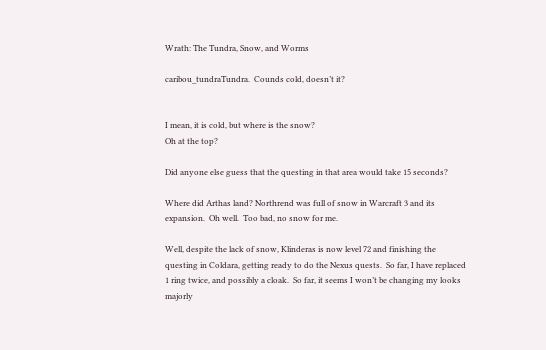Wrath: The Tundra, Snow, and Worms

caribou_tundraTundra.  Counds cold, doesn’t it?


I mean, it is cold, but where is the snow?
Oh at the top?

Did anyone else guess that the questing in that area would take 15 seconds?

Where did Arthas land? Northrend was full of snow in Warcraft 3 and its expansion.  Oh well.  Too bad, no snow for me.

Well, despite the lack of snow, Klinderas is now level 72 and finishing the questing in Coldara, getting ready to do the Nexus quests.  So far, I have replaced 1 ring twice, and possibly a cloak.  So far, it seems I won’t be changing my looks majorly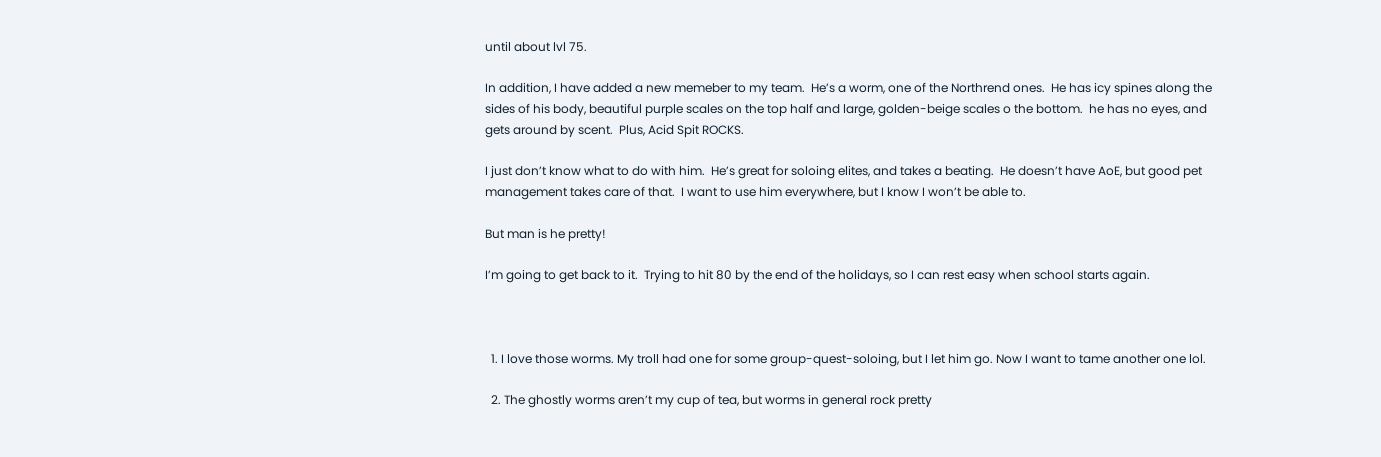until about lvl 75.

In addition, I have added a new memeber to my team.  He’s a worm, one of the Northrend ones.  He has icy spines along the sides of his body, beautiful purple scales on the top half and large, golden-beige scales o the bottom.  he has no eyes, and gets around by scent.  Plus, Acid Spit ROCKS.

I just don’t know what to do with him.  He’s great for soloing elites, and takes a beating.  He doesn’t have AoE, but good pet management takes care of that.  I want to use him everywhere, but I know I won’t be able to.

But man is he pretty!

I’m going to get back to it.  Trying to hit 80 by the end of the holidays, so I can rest easy when school starts again.



  1. I love those worms. My troll had one for some group-quest-soloing, but I let him go. Now I want to tame another one lol.

  2. The ghostly worms aren’t my cup of tea, but worms in general rock pretty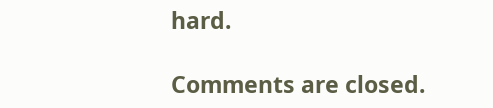hard.

Comments are closed.